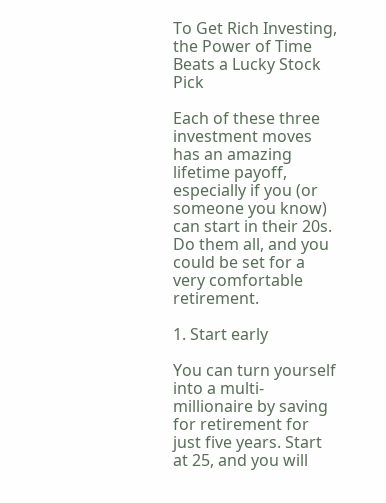To Get Rich Investing, the Power of Time Beats a Lucky Stock Pick

Each of these three investment moves has an amazing lifetime payoff, especially if you (or someone you know) can start in their 20s. Do them all, and you could be set for a very comfortable retirement.

1. Start early

You can turn yourself into a multi-millionaire by saving for retirement for just five years. Start at 25, and you will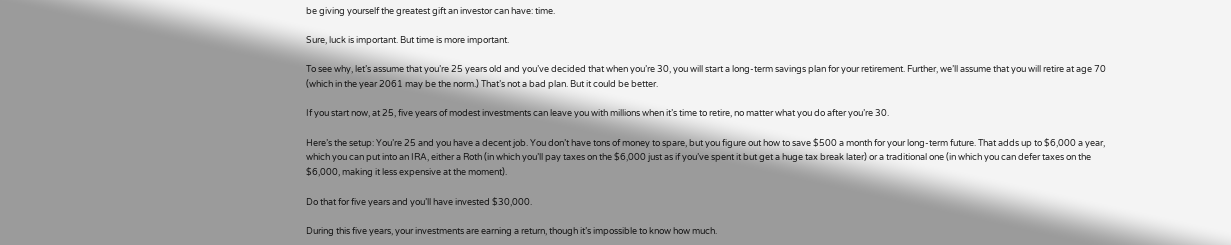be giving yourself the greatest gift an investor can have: time.

Sure, luck is important. But time is more important.

To see why, let’s assume that you’re 25 years old and you’ve decided that when you’re 30, you will start a long-term savings plan for your retirement. Further, we’ll assume that you will retire at age 70 (which in the year 2061 may be the norm.) That’s not a bad plan. But it could be better.

If you start now, at 25, five years of modest investments can leave you with millions when it’s time to retire, no matter what you do after you’re 30.

Here’s the setup: You’re 25 and you have a decent job. You don’t have tons of money to spare, but you figure out how to save $500 a month for your long-term future. That adds up to $6,000 a year, which you can put into an IRA, either a Roth (in which you’ll pay taxes on the $6,000 just as if you’ve spent it but get a huge tax break later) or a traditional one (in which you can defer taxes on the $6,000, making it less expensive at the moment).

Do that for five years and you’ll have invested $30,000.

During this five years, your investments are earning a return, though it’s impossible to know how much.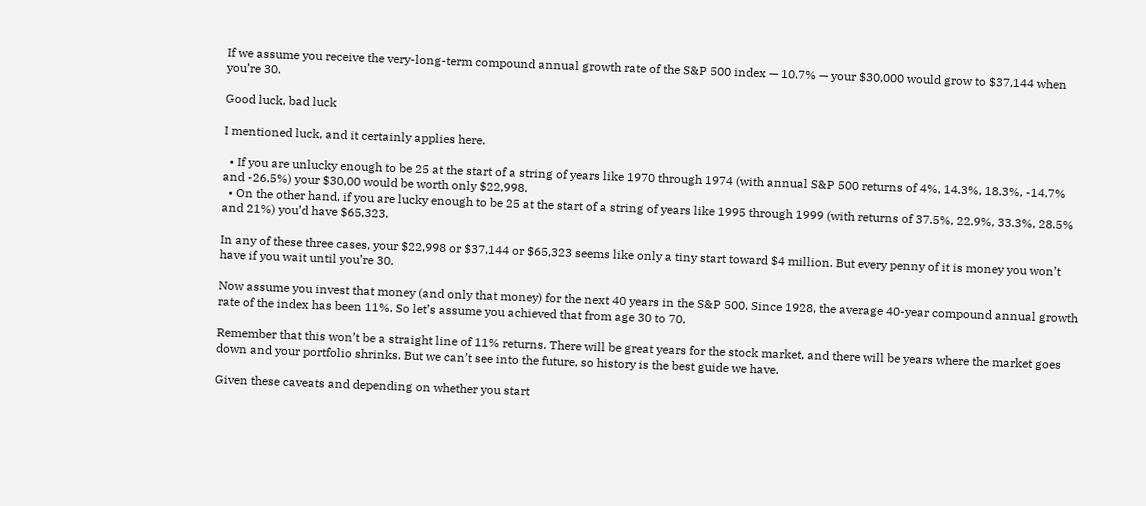If we assume you receive the very-long-term compound annual growth rate of the S&P 500 index — 10.7% — your $30,000 would grow to $37,144 when you’re 30.

Good luck, bad luck

I mentioned luck, and it certainly applies here.

  • If you are unlucky enough to be 25 at the start of a string of years like 1970 through 1974 (with annual S&P 500 returns of 4%, 14.3%, 18.3%, -14.7% and -26.5%) your $30,00 would be worth only $22,998.
  • On the other hand, if you are lucky enough to be 25 at the start of a string of years like 1995 through 1999 (with returns of 37.5%, 22.9%, 33.3%, 28.5% and 21%) you’d have $65,323.

In any of these three cases, your $22,998 or $37,144 or $65,323 seems like only a tiny start toward $4 million. But every penny of it is money you won’t have if you wait until you’re 30.

Now assume you invest that money (and only that money) for the next 40 years in the S&P 500. Since 1928, the average 40-year compound annual growth rate of the index has been 11%. So let’s assume you achieved that from age 30 to 70.

Remember that this won’t be a straight line of 11% returns. There will be great years for the stock market, and there will be years where the market goes down and your portfolio shrinks. But we can’t see into the future, so history is the best guide we have.

Given these caveats and depending on whether you start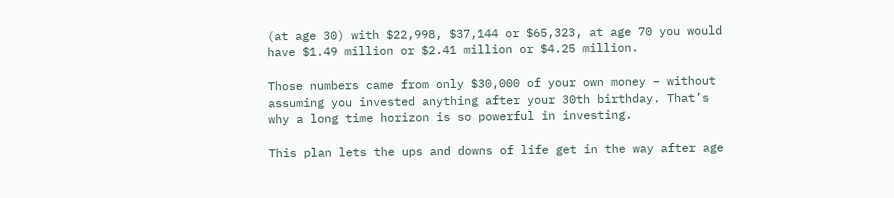(at age 30) with $22,998, $37,144 or $65,323, at age 70 you would have $1.49 million or $2.41 million or $4.25 million.

Those numbers came from only $30,000 of your own money – without assuming you invested anything after your 30th birthday. That’s why a long time horizon is so powerful in investing.

This plan lets the ups and downs of life get in the way after age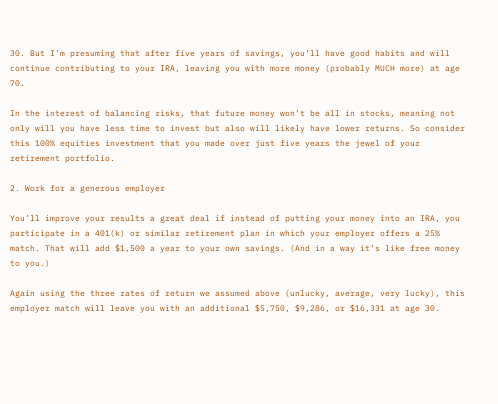30. But I’m presuming that after five years of savings, you’ll have good habits and will continue contributing to your IRA, leaving you with more money (probably MUCH more) at age 70.

In the interest of balancing risks, that future money won’t be all in stocks, meaning not only will you have less time to invest but also will likely have lower returns. So consider this 100% equities investment that you made over just five years the jewel of your retirement portfolio.

2. Work for a generous employer

You’ll improve your results a great deal if instead of putting your money into an IRA, you participate in a 401(k) or similar retirement plan in which your employer offers a 25% match. That will add $1,500 a year to your own savings. (And in a way it’s like free money to you.)

Again using the three rates of return we assumed above (unlucky, average, very lucky), this employer match will leave you with an additional $5,750, $9,286, or $16,331 at age 30.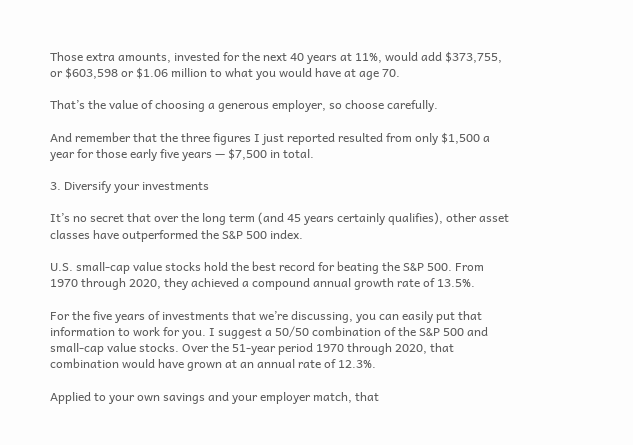Those extra amounts, invested for the next 40 years at 11%, would add $373,755, or $603,598 or $1.06 million to what you would have at age 70.

That’s the value of choosing a generous employer, so choose carefully.

And remember that the three figures I just reported resulted from only $1,500 a year for those early five years — $7,500 in total.

3. Diversify your investments

It’s no secret that over the long term (and 45 years certainly qualifies), other asset classes have outperformed the S&P 500 index.

U.S. small-cap value stocks hold the best record for beating the S&P 500. From 1970 through 2020, they achieved a compound annual growth rate of 13.5%.

For the five years of investments that we’re discussing, you can easily put that information to work for you. I suggest a 50/50 combination of the S&P 500 and small-cap value stocks. Over the 51-year period 1970 through 2020, that combination would have grown at an annual rate of 12.3%.

Applied to your own savings and your employer match, that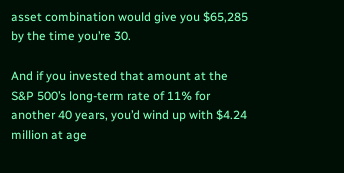asset combination would give you $65,285 by the time you’re 30.

And if you invested that amount at the S&P 500’s long-term rate of 11% for another 40 years, you’d wind up with $4.24 million at age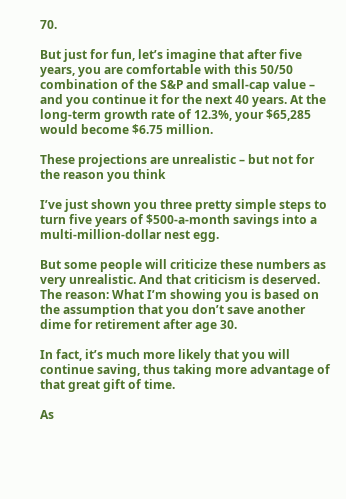70.

But just for fun, let’s imagine that after five years, you are comfortable with this 50/50 combination of the S&P and small-cap value – and you continue it for the next 40 years. At the long-term growth rate of 12.3%, your $65,285 would become $6.75 million.

These projections are unrealistic – but not for the reason you think

I’ve just shown you three pretty simple steps to turn five years of $500-a-month savings into a multi-million-dollar nest egg.

But some people will criticize these numbers as very unrealistic. And that criticism is deserved. The reason: What I’m showing you is based on the assumption that you don’t save another dime for retirement after age 30.

In fact, it’s much more likely that you will continue saving, thus taking more advantage of that great gift of time.

As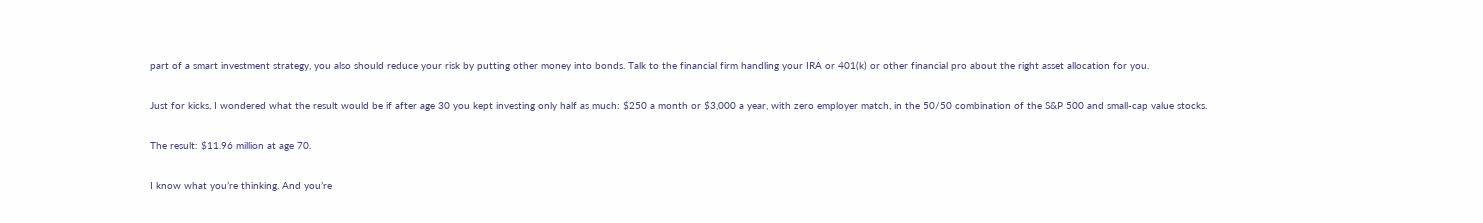part of a smart investment strategy, you also should reduce your risk by putting other money into bonds. Talk to the financial firm handling your IRA or 401(k) or other financial pro about the right asset allocation for you.

Just for kicks, I wondered what the result would be if after age 30 you kept investing only half as much: $250 a month or $3,000 a year, with zero employer match, in the 50/50 combination of the S&P 500 and small-cap value stocks.

The result: $11.96 million at age 70.

I know what you’re thinking. And you’re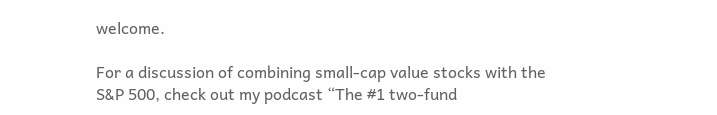welcome.

For a discussion of combining small-cap value stocks with the S&P 500, check out my podcast “The #1 two-fund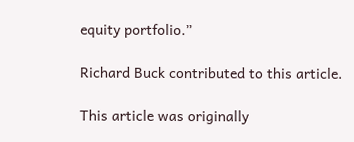equity portfolio.”

Richard Buck contributed to this article.

This article was originally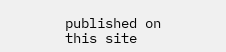published on this site